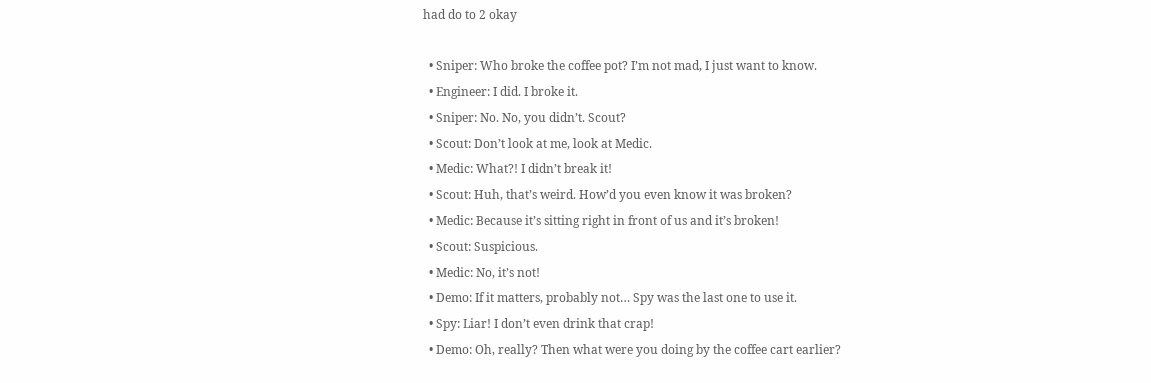had do to 2 okay

  • Sniper: Who broke the coffee pot? I’m not mad, I just want to know.
  • Engineer: I did. I broke it.
  • Sniper: No. No, you didn’t. Scout?
  • Scout: Don’t look at me, look at Medic.
  • Medic: What?! I didn’t break it!
  • Scout: Huh, that’s weird. How’d you even know it was broken?
  • Medic: Because it’s sitting right in front of us and it’s broken!
  • Scout: Suspicious.
  • Medic: No, it’s not!
  • Demo: If it matters, probably not… Spy was the last one to use it.
  • Spy: Liar! I don’t even drink that crap!
  • Demo: Oh, really? Then what were you doing by the coffee cart earlier?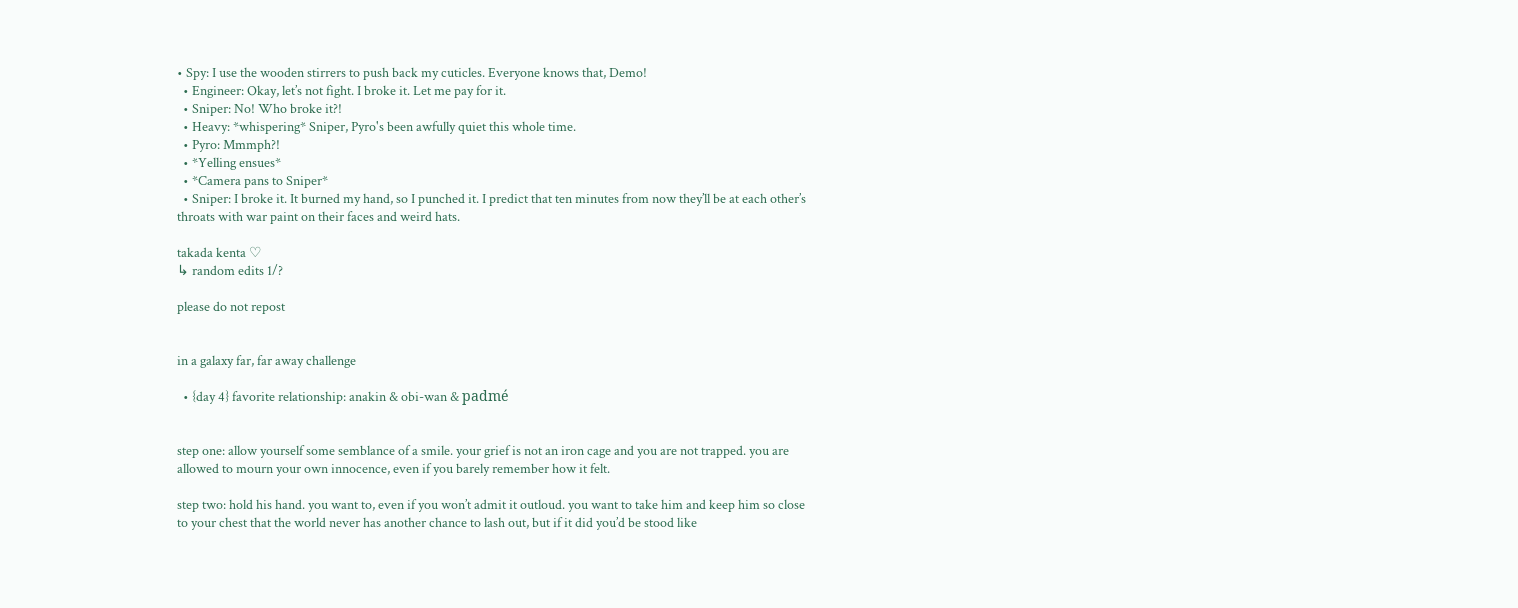• Spy: I use the wooden stirrers to push back my cuticles. Everyone knows that, Demo!
  • Engineer: Okay, let’s not fight. I broke it. Let me pay for it.
  • Sniper: No! Who broke it?!
  • Heavy: *whispering* Sniper, Pyro's been awfully quiet this whole time.
  • Pyro: Mmmph?!
  • *Yelling ensues*
  • *Camera pans to Sniper*
  • Sniper: I broke it. It burned my hand, so I punched it. I predict that ten minutes from now they’ll be at each other’s throats with war paint on their faces and weird hats.

takada kenta ♡
↳ random edits 1/?

please do not repost


in a galaxy far, far away challenge

  • {day 4} favorite relationship: anakin & obi-wan & padmé


step one: allow yourself some semblance of a smile. your grief is not an iron cage and you are not trapped. you are allowed to mourn your own innocence, even if you barely remember how it felt.

step two: hold his hand. you want to, even if you won’t admit it outloud. you want to take him and keep him so close to your chest that the world never has another chance to lash out, but if it did you’d be stood like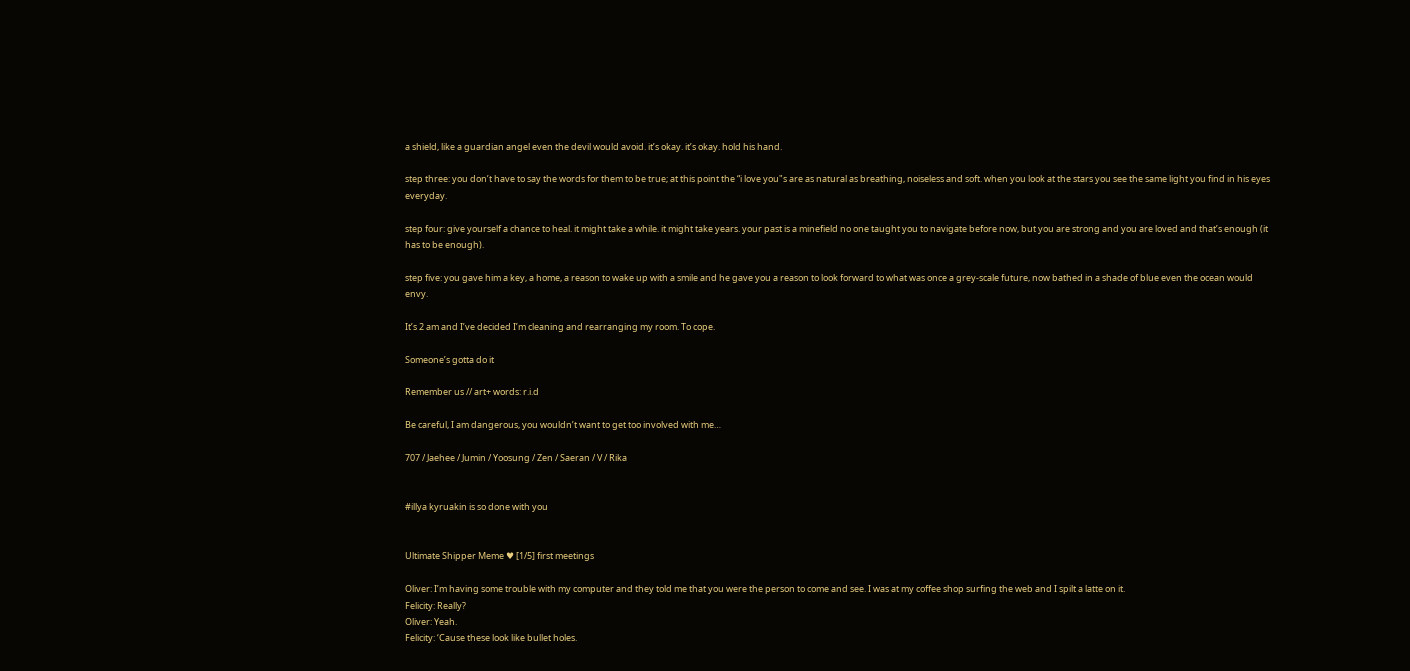a shield, like a guardian angel even the devil would avoid. it’s okay. it’s okay. hold his hand.

step three: you don’t have to say the words for them to be true; at this point the “i love you"s are as natural as breathing, noiseless and soft. when you look at the stars you see the same light you find in his eyes everyday.

step four: give yourself a chance to heal. it might take a while. it might take years. your past is a minefield no one taught you to navigate before now, but you are strong and you are loved and that’s enough (it has to be enough).

step five: you gave him a key, a home, a reason to wake up with a smile and he gave you a reason to look forward to what was once a grey-scale future, now bathed in a shade of blue even the ocean would envy.

It’s 2 am and I’ve decided I’m cleaning and rearranging my room. To cope.

Someone’s gotta do it

Remember us // art+ words: r.i.d

Be careful, I am dangerous, you wouldn’t want to get too involved with me…

707 / Jaehee / Jumin / Yoosung / Zen / Saeran / V / Rika


#illya kyruakin is so done with you


Ultimate Shipper Meme ♥ [1/5] first meetings

Oliver: I’m having some trouble with my computer and they told me that you were the person to come and see. I was at my coffee shop surfing the web and I spilt a latte on it.
Felicity: Really?
Oliver: Yeah.
Felicity: ‘Cause these look like bullet holes.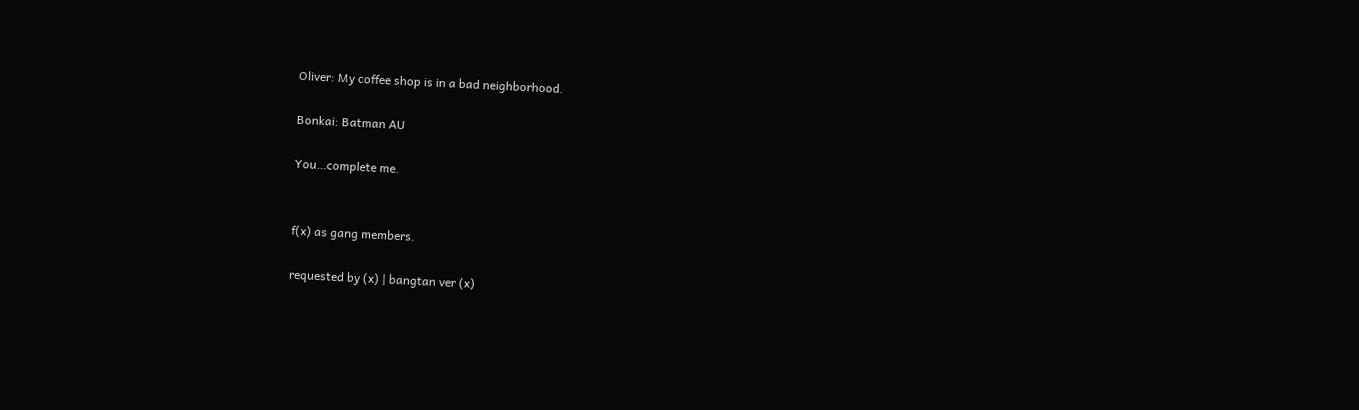Oliver: My coffee shop is in a bad neighborhood.

Bonkai: Batman AU

You…complete me.


f(x) as gang members.

requested by (x) | bangtan ver (x)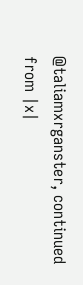@taliamxrganster, continued from |x|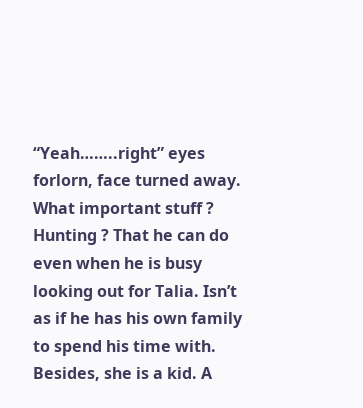“Yeah……..right” eyes forlorn, face turned away. What important stuff ? Hunting ? That he can do even when he is busy looking out for Talia. Isn’t as if he has his own family to spend his time with. Besides, she is a kid. A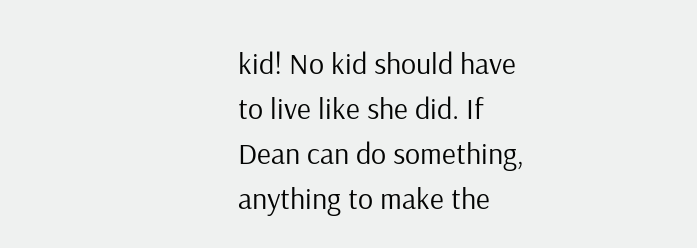kid! No kid should have to live like she did. If Dean can do something, anything to make the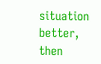situation better, then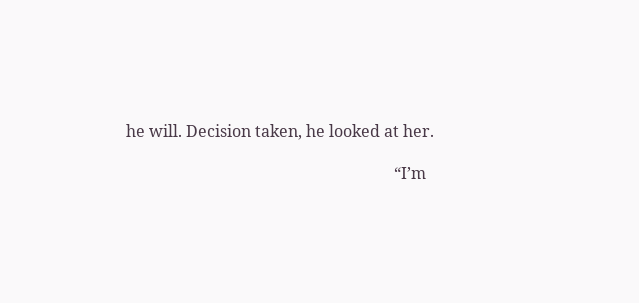he will. Decision taken, he looked at her.

                                                                   “I’m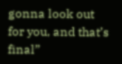gonna look out for you, and that’s final”